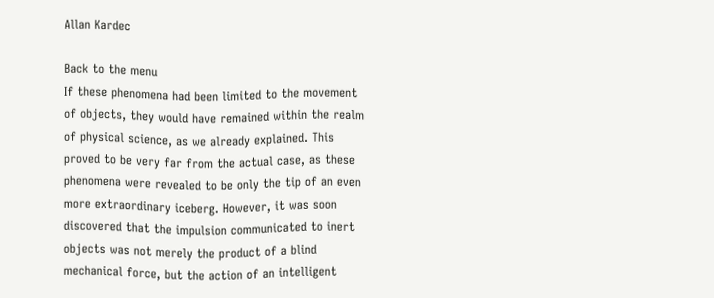Allan Kardec

Back to the menu
If these phenomena had been limited to the movement of objects, they would have remained within the realm of physical science, as we already explained. This proved to be very far from the actual case, as these phenomena were revealed to be only the tip of an even more extraordinary iceberg. However, it was soon discovered that the impulsion communicated to inert objects was not merely the product of a blind mechanical force, but the action of an intelligent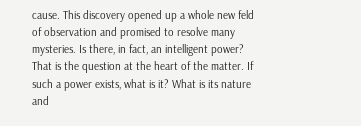cause. This discovery opened up a whole new feld of observation and promised to resolve many mysteries. Is there, in fact, an intelligent power? That is the question at the heart of the matter. If such a power exists, what is it? What is its nature and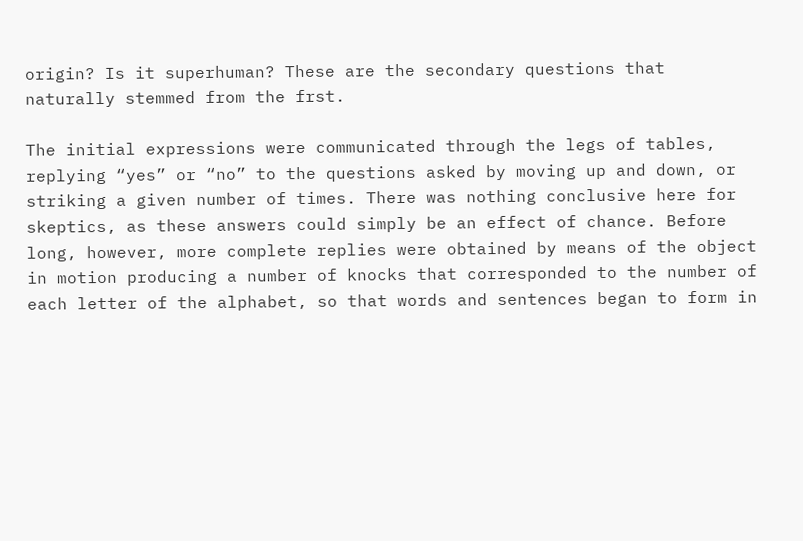origin? Is it superhuman? These are the secondary questions that naturally stemmed from the frst.

The initial expressions were communicated through the legs of tables, replying “yes” or “no” to the questions asked by moving up and down, or striking a given number of times. There was nothing conclusive here for skeptics, as these answers could simply be an effect of chance. Before long, however, more complete replies were obtained by means of the object in motion producing a number of knocks that corresponded to the number of each letter of the alphabet, so that words and sentences began to form in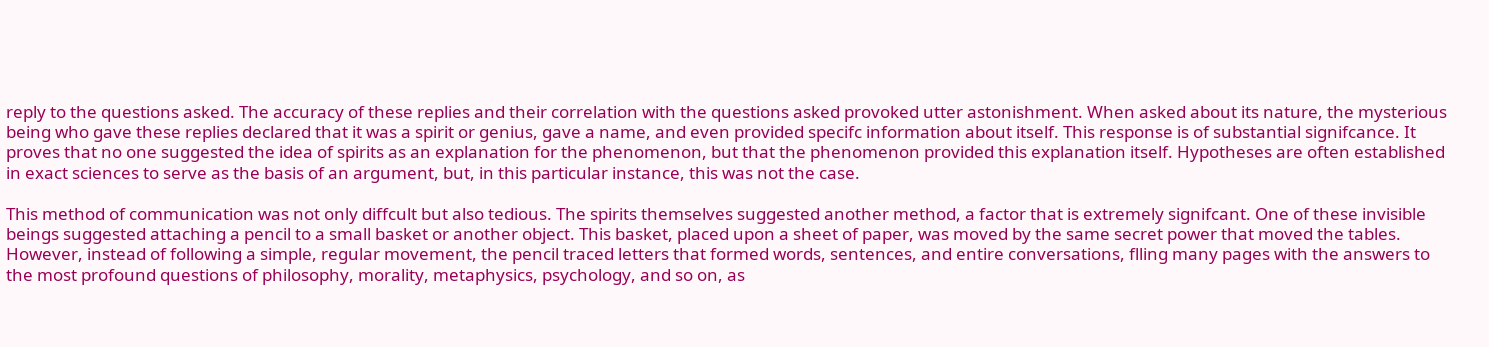reply to the questions asked. The accuracy of these replies and their correlation with the questions asked provoked utter astonishment. When asked about its nature, the mysterious being who gave these replies declared that it was a spirit or genius, gave a name, and even provided specifc information about itself. This response is of substantial signifcance. It proves that no one suggested the idea of spirits as an explanation for the phenomenon, but that the phenomenon provided this explanation itself. Hypotheses are often established in exact sciences to serve as the basis of an argument, but, in this particular instance, this was not the case.

This method of communication was not only diffcult but also tedious. The spirits themselves suggested another method, a factor that is extremely signifcant. One of these invisible beings suggested attaching a pencil to a small basket or another object. This basket, placed upon a sheet of paper, was moved by the same secret power that moved the tables. However, instead of following a simple, regular movement, the pencil traced letters that formed words, sentences, and entire conversations, flling many pages with the answers to the most profound questions of philosophy, morality, metaphysics, psychology, and so on, as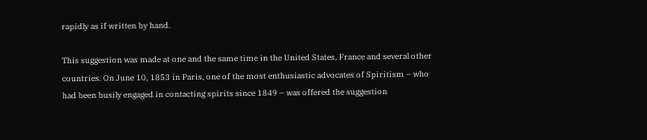rapidly as if written by hand.

This suggestion was made at one and the same time in the United States, France and several other countries. On June 10, 1853 in Paris, one of the most enthusiastic advocates of Spiritism – who had been busily engaged in contacting spirits since 1849 – was offered the suggestion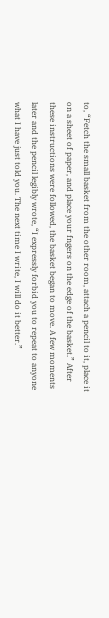to, “Fetch the small basket from the other room, attach a pencil to it, place it on a sheet of paper, and place your fngers on the edge of the basket.” After these instructions were followed, the basket began to move. A few moments later and the pencil legibly wrote, “I expressly forbid you to repeat to anyone what I have just told you. The next time I write, I will do it better.”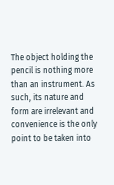The object holding the pencil is nothing more than an instrument. As such, its nature and form are irrelevant and convenience is the only point to be taken into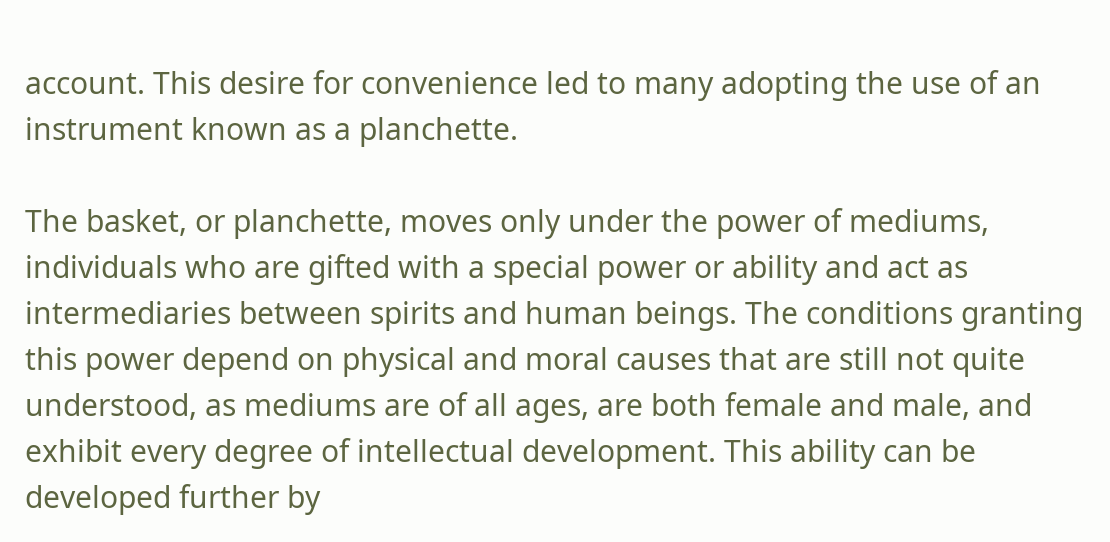account. This desire for convenience led to many adopting the use of an instrument known as a planchette.

The basket, or planchette, moves only under the power of mediums, individuals who are gifted with a special power or ability and act as intermediaries between spirits and human beings. The conditions granting this power depend on physical and moral causes that are still not quite understood, as mediums are of all ages, are both female and male, and exhibit every degree of intellectual development. This ability can be developed further by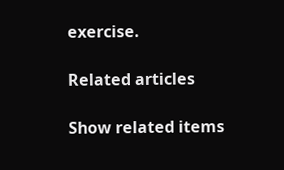exercise.

Related articles

Show related items